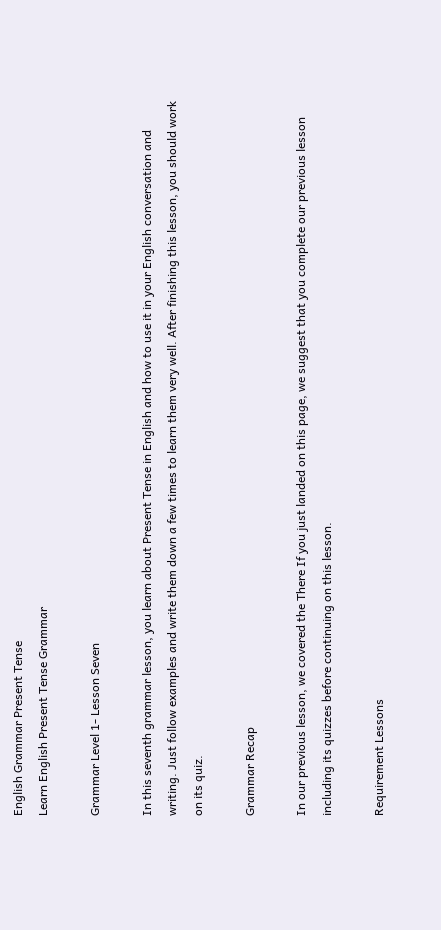English Grammar Present Tense
Learn English Present Tense Grammar

Grammar Level 1- Lesson Seven

In this seventh grammar lesson, you learn about Present Tense in English and how to use it in your English conversation and writing. Just follow examples and write them down a few times to learn them very well. After finishing this lesson, you should work on its quiz.

Grammar Recap

In our previous lesson, we covered the There If you just landed on this page, we suggest that you complete our previous lesson including its quizzes before continuing on this lesson.

Requirement Lessons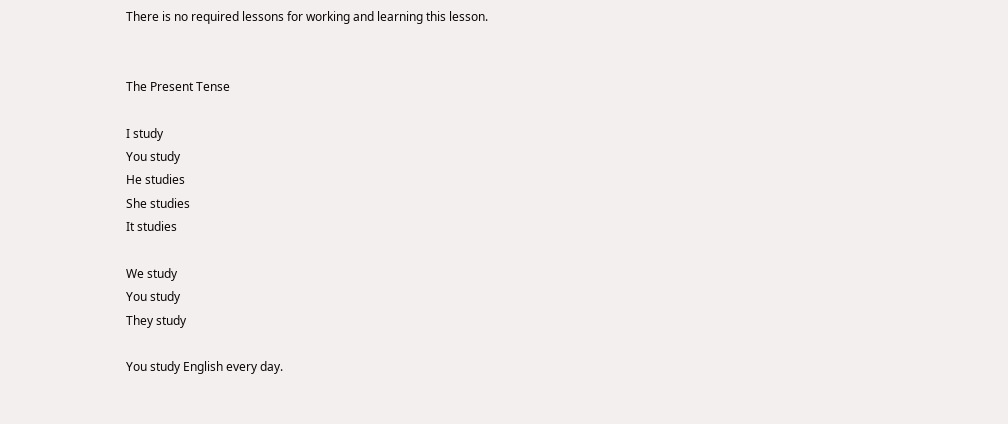There is no required lessons for working and learning this lesson.


The Present Tense

I study
You study
He studies
She studies
It studies

We study
You study
They study

You study English every day.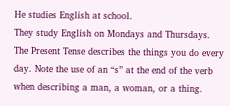He studies English at school.
They study English on Mondays and Thursdays.
The Present Tense describes the things you do every day. Note the use of an “s” at the end of the verb when describing a man, a woman, or a thing.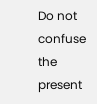Do not confuse the present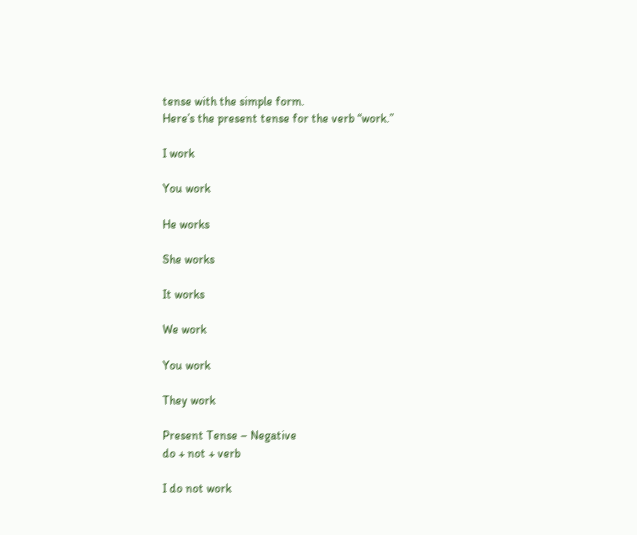tense with the simple form.
Here’s the present tense for the verb “work.”

I work

You work

He works

She works

It works

We work

You work

They work

Present Tense – Negative
do + not + verb

I do not work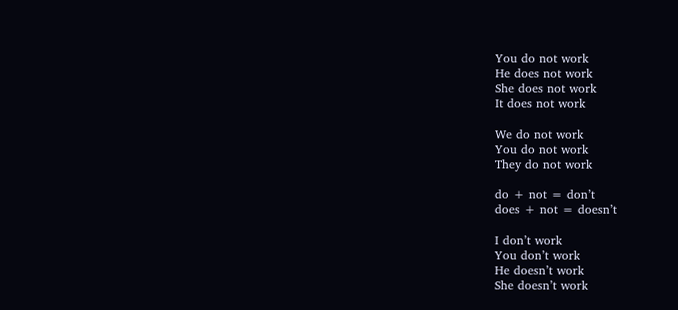You do not work
He does not work
She does not work
It does not work

We do not work
You do not work
They do not work

do + not = don’t
does + not = doesn’t

I don’t work
You don’t work
He doesn’t work
She doesn’t work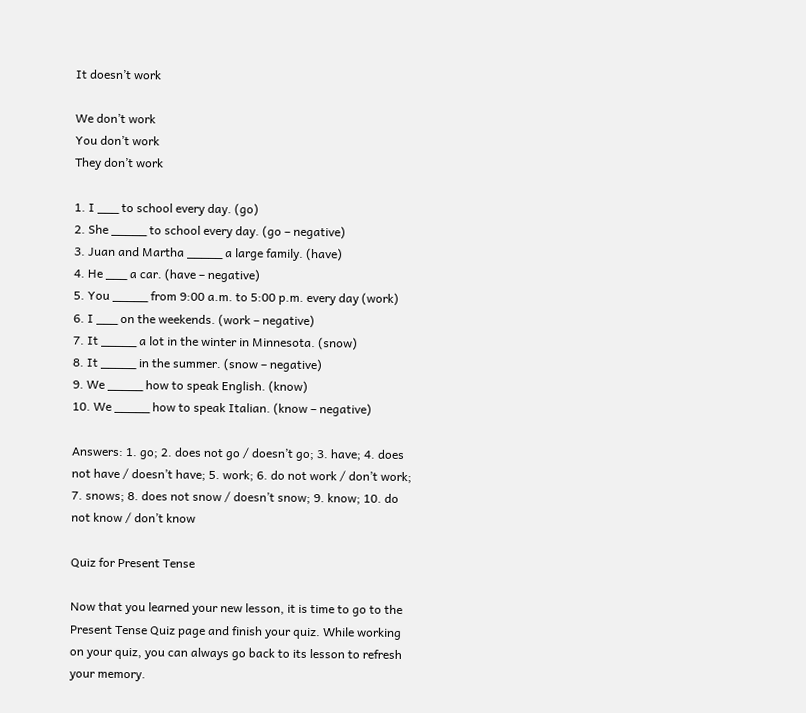It doesn’t work

We don’t work
You don’t work
They don’t work

1. I ___ to school every day. (go)
2. She _____ to school every day. (go – negative)
3. Juan and Martha _____ a large family. (have)
4. He ___ a car. (have – negative)
5. You _____ from 9:00 a.m. to 5:00 p.m. every day (work)
6. I ___ on the weekends. (work – negative)
7. It _____ a lot in the winter in Minnesota. (snow)
8. It _____ in the summer. (snow – negative)
9. We _____ how to speak English. (know)
10. We _____ how to speak Italian. (know – negative)

Answers: 1. go; 2. does not go / doesn’t go; 3. have; 4. does not have / doesn’t have; 5. work; 6. do not work / don’t work; 7. snows; 8. does not snow / doesn’t snow; 9. know; 10. do not know / don’t know

Quiz for Present Tense

Now that you learned your new lesson, it is time to go to the Present Tense Quiz page and finish your quiz. While working on your quiz, you can always go back to its lesson to refresh your memory.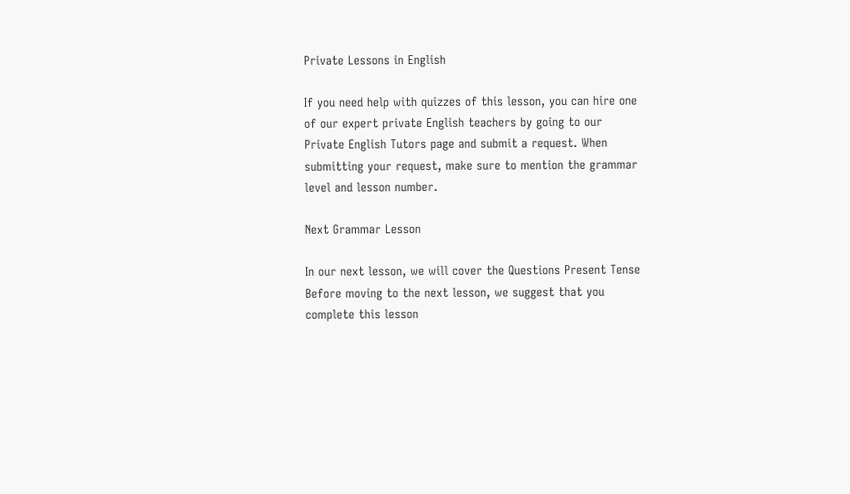Private Lessons in English

If you need help with quizzes of this lesson, you can hire one of our expert private English teachers by going to our Private English Tutors page and submit a request. When submitting your request, make sure to mention the grammar level and lesson number.

Next Grammar Lesson

In our next lesson, we will cover the Questions Present Tense Before moving to the next lesson, we suggest that you complete this lesson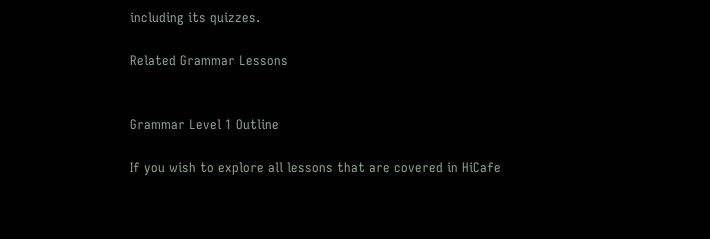including its quizzes.

Related Grammar Lessons


Grammar Level 1 Outline

If you wish to explore all lessons that are covered in HiCafe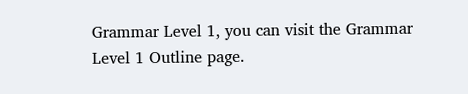Grammar Level 1, you can visit the Grammar Level 1 Outline page.